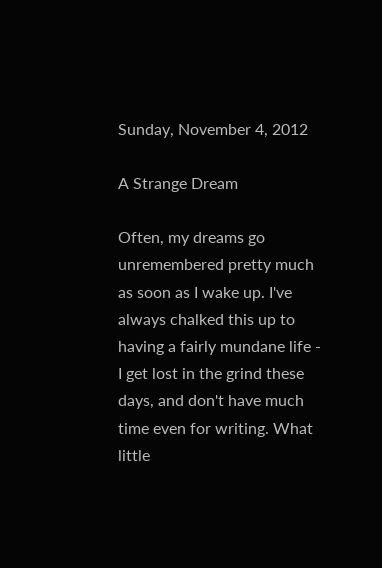Sunday, November 4, 2012

A Strange Dream

Often, my dreams go unremembered pretty much as soon as I wake up. I've always chalked this up to having a fairly mundane life - I get lost in the grind these days, and don't have much time even for writing. What little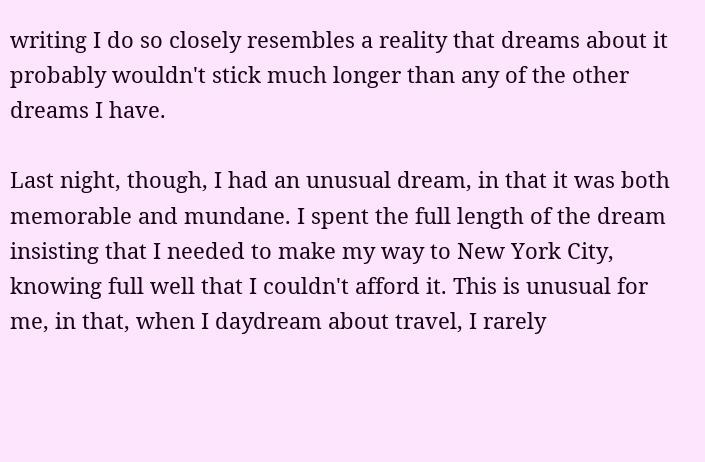writing I do so closely resembles a reality that dreams about it probably wouldn't stick much longer than any of the other dreams I have.

Last night, though, I had an unusual dream, in that it was both memorable and mundane. I spent the full length of the dream insisting that I needed to make my way to New York City, knowing full well that I couldn't afford it. This is unusual for me, in that, when I daydream about travel, I rarely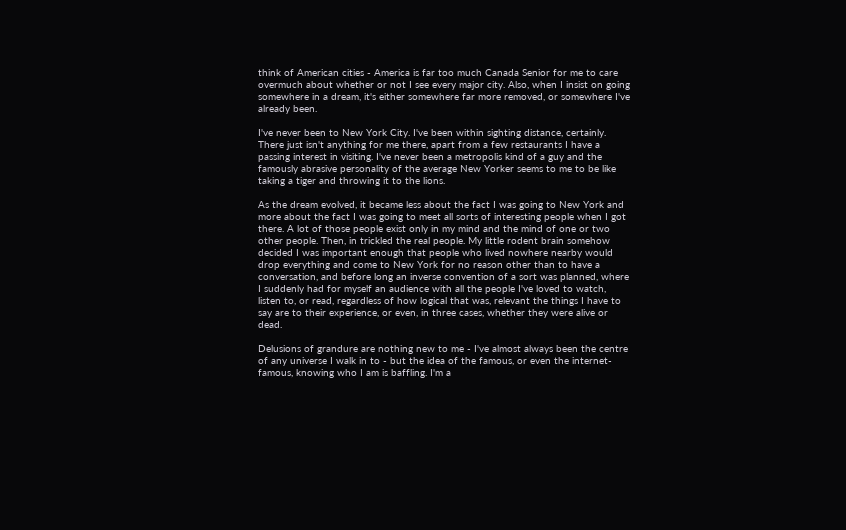think of American cities - America is far too much Canada Senior for me to care overmuch about whether or not I see every major city. Also, when I insist on going somewhere in a dream, it's either somewhere far more removed, or somewhere I've already been.

I've never been to New York City. I've been within sighting distance, certainly. There just isn't anything for me there, apart from a few restaurants I have a passing interest in visiting. I've never been a metropolis kind of a guy and the famously abrasive personality of the average New Yorker seems to me to be like taking a tiger and throwing it to the lions.

As the dream evolved, it became less about the fact I was going to New York and more about the fact I was going to meet all sorts of interesting people when I got there. A lot of those people exist only in my mind and the mind of one or two other people. Then, in trickled the real people. My little rodent brain somehow decided I was important enough that people who lived nowhere nearby would drop everything and come to New York for no reason other than to have a conversation, and before long an inverse convention of a sort was planned, where I suddenly had for myself an audience with all the people I've loved to watch, listen to, or read, regardless of how logical that was, relevant the things I have to say are to their experience, or even, in three cases, whether they were alive or dead.

Delusions of grandure are nothing new to me - I've almost always been the centre of any universe I walk in to - but the idea of the famous, or even the internet-famous, knowing who I am is baffling. I'm a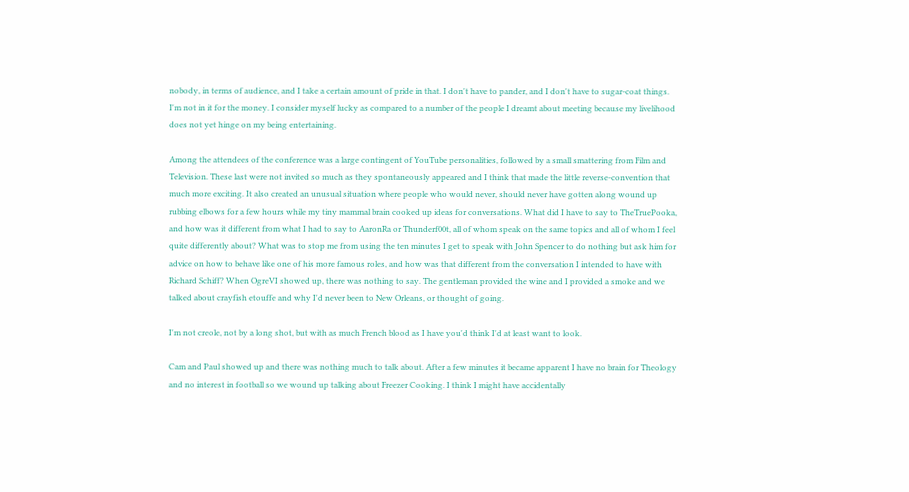nobody, in terms of audience, and I take a certain amount of pride in that. I don't have to pander, and I don't have to sugar-coat things. I'm not in it for the money. I consider myself lucky as compared to a number of the people I dreamt about meeting because my livelihood does not yet hinge on my being entertaining.

Among the attendees of the conference was a large contingent of YouTube personalities, followed by a small smattering from Film and Television. These last were not invited so much as they spontaneously appeared and I think that made the little reverse-convention that much more exciting. It also created an unusual situation where people who would never, should never have gotten along wound up rubbing elbows for a few hours while my tiny mammal brain cooked up ideas for conversations. What did I have to say to TheTruePooka, and how was it different from what I had to say to AaronRa or Thunderf00t, all of whom speak on the same topics and all of whom I feel quite differently about? What was to stop me from using the ten minutes I get to speak with John Spencer to do nothing but ask him for advice on how to behave like one of his more famous roles, and how was that different from the conversation I intended to have with Richard Schiff? When OgreVI showed up, there was nothing to say. The gentleman provided the wine and I provided a smoke and we talked about crayfish etouffe and why I'd never been to New Orleans, or thought of going.

I'm not creole, not by a long shot, but with as much French blood as I have you'd think I'd at least want to look.

Cam and Paul showed up and there was nothing much to talk about. After a few minutes it became apparent I have no brain for Theology and no interest in football so we wound up talking about Freezer Cooking. I think I might have accidentally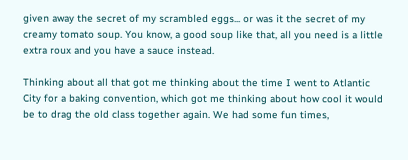given away the secret of my scrambled eggs... or was it the secret of my creamy tomato soup. You know, a good soup like that, all you need is a little extra roux and you have a sauce instead.

Thinking about all that got me thinking about the time I went to Atlantic City for a baking convention, which got me thinking about how cool it would be to drag the old class together again. We had some fun times,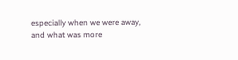especially when we were away, and what was more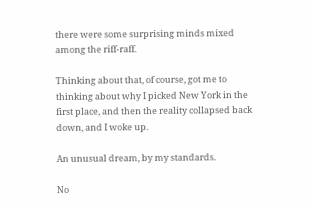there were some surprising minds mixed among the riff-raff.

Thinking about that, of course, got me to thinking about why I picked New York in the first place, and then the reality collapsed back down, and I woke up.

An unusual dream, by my standards.

No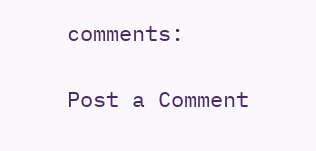comments:

Post a Comment